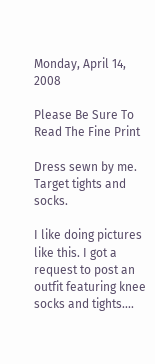Monday, April 14, 2008

Please Be Sure To Read The Fine Print

Dress sewn by me. Target tights and socks.

I like doing pictures like this. I got a request to post an outfit featuring knee socks and tights....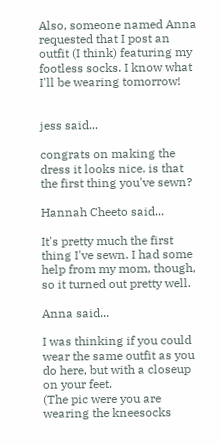Also, someone named Anna requested that I post an outfit (I think) featuring my footless socks. I know what I'll be wearing tomorrow!


jess said...

congrats on making the dress it looks nice. is that the first thing you've sewn?

Hannah Cheeto said...

It's pretty much the first thing I've sewn. I had some help from my mom, though, so it turned out pretty well.

Anna said...

I was thinking if you could wear the same outfit as you do here, but with a closeup on your feet.
(The pic were you are wearing the kneesocks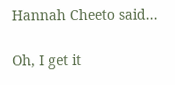Hannah Cheeto said...

Oh, I get it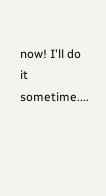now! I'll do it sometime....